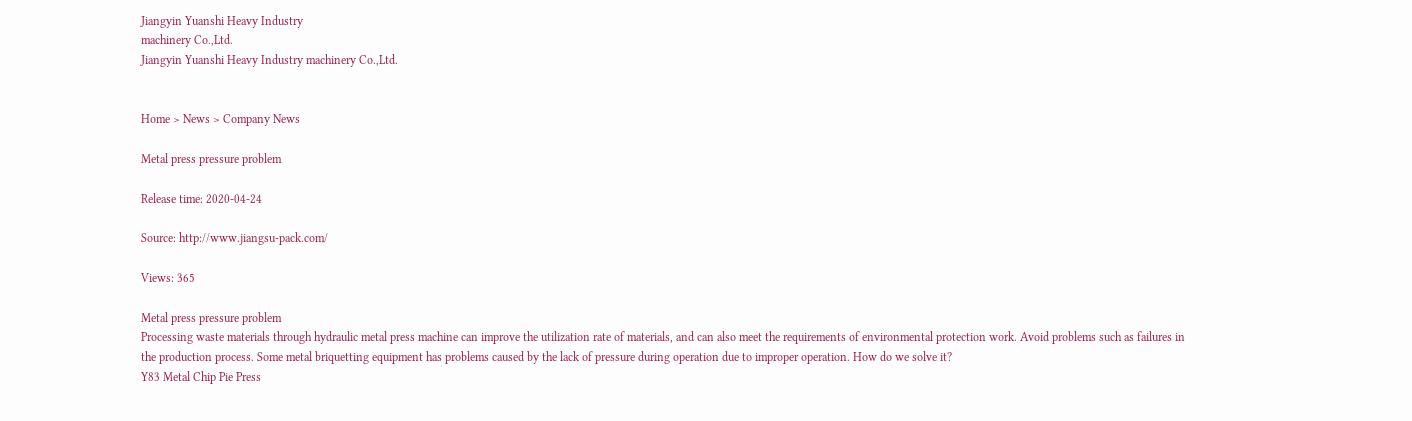Jiangyin Yuanshi Heavy Industry
machinery Co.,Ltd.
Jiangyin Yuanshi Heavy Industry machinery Co.,Ltd.


Home > News > Company News

Metal press pressure problem

Release time: 2020-04-24

Source: http://www.jiangsu-pack.com/

Views: 365

Metal press pressure problem
Processing waste materials through hydraulic metal press machine can improve the utilization rate of materials, and can also meet the requirements of environmental protection work. Avoid problems such as failures in the production process. Some metal briquetting equipment has problems caused by the lack of pressure during operation due to improper operation. How do we solve it?
Y83 Metal Chip Pie Press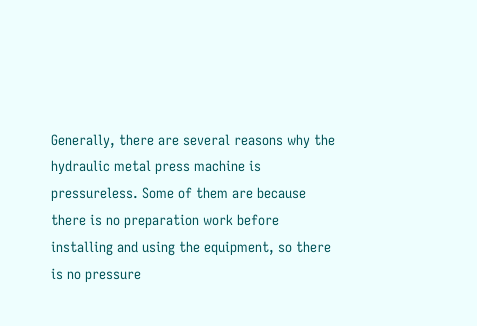Generally, there are several reasons why the hydraulic metal press machine is pressureless. Some of them are because there is no preparation work before installing and using the equipment, so there is no pressure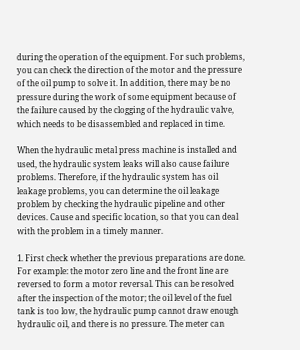during the operation of the equipment. For such problems, you can check the direction of the motor and the pressure of the oil pump to solve it. In addition, there may be no pressure during the work of some equipment because of the failure caused by the clogging of the hydraulic valve, which needs to be disassembled and replaced in time.

When the hydraulic metal press machine is installed and used, the hydraulic system leaks will also cause failure problems. Therefore, if the hydraulic system has oil leakage problems, you can determine the oil leakage problem by checking the hydraulic pipeline and other devices. Cause and specific location, so that you can deal with the problem in a timely manner.

1. First check whether the previous preparations are done. For example: the motor zero line and the front line are reversed to form a motor reversal. This can be resolved after the inspection of the motor; the oil level of the fuel tank is too low, the hydraulic pump cannot draw enough hydraulic oil, and there is no pressure. The meter can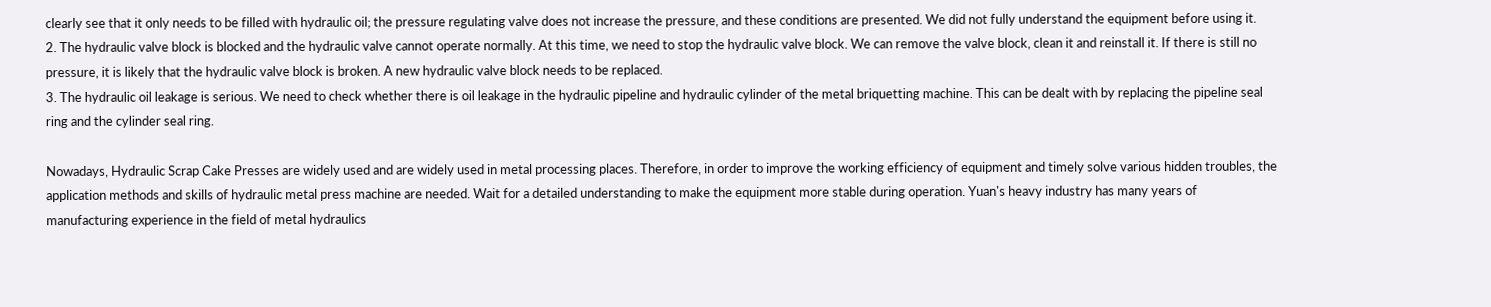clearly see that it only needs to be filled with hydraulic oil; the pressure regulating valve does not increase the pressure, and these conditions are presented. We did not fully understand the equipment before using it.
2. The hydraulic valve block is blocked and the hydraulic valve cannot operate normally. At this time, we need to stop the hydraulic valve block. We can remove the valve block, clean it and reinstall it. If there is still no pressure, it is likely that the hydraulic valve block is broken. A new hydraulic valve block needs to be replaced.
3. The hydraulic oil leakage is serious. We need to check whether there is oil leakage in the hydraulic pipeline and hydraulic cylinder of the metal briquetting machine. This can be dealt with by replacing the pipeline seal ring and the cylinder seal ring.

Nowadays, Hydraulic Scrap Cake Presses are widely used and are widely used in metal processing places. Therefore, in order to improve the working efficiency of equipment and timely solve various hidden troubles, the application methods and skills of hydraulic metal press machine are needed. Wait for a detailed understanding to make the equipment more stable during operation. Yuan's heavy industry has many years of manufacturing experience in the field of metal hydraulics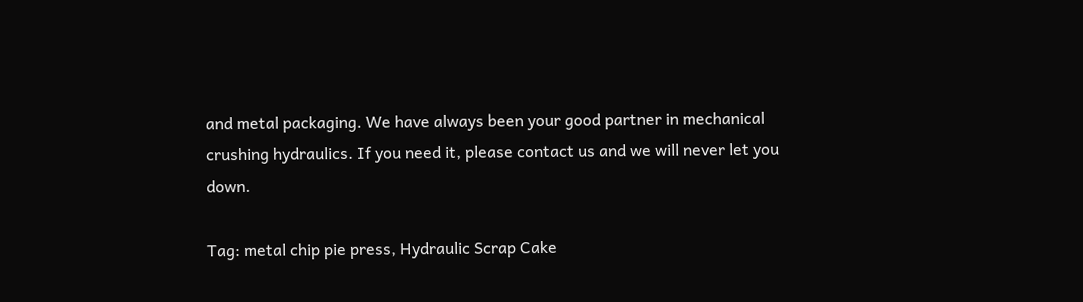and metal packaging. We have always been your good partner in mechanical crushing hydraulics. If you need it, please contact us and we will never let you down.

Tag: metal chip pie press, Hydraulic Scrap Cake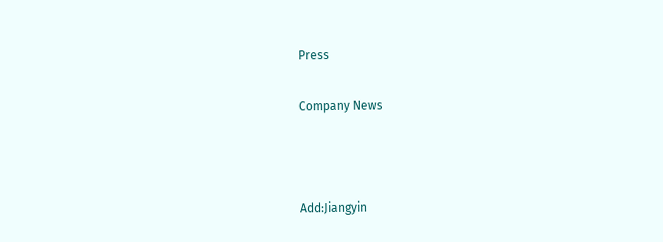Press

Company News



Add:Jiangyin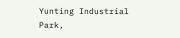Yunting Industrial Park,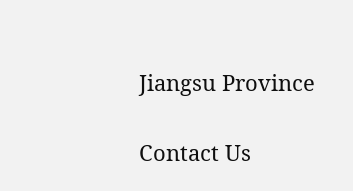Jiangsu Province

Contact Us